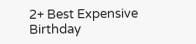2+ Best Expensive Birthday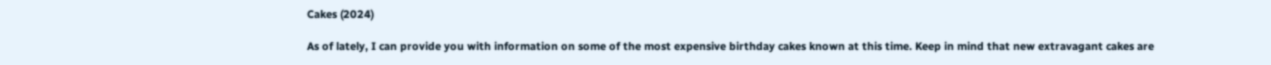Cakes (2024)

As of lately, I can provide you with information on some of the most expensive birthday cakes known at this time. Keep in mind that new extravagant cakes are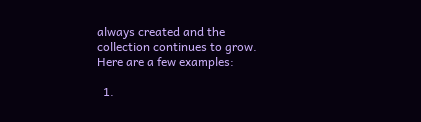always created and the collection continues to grow. Here are a few examples:

  1.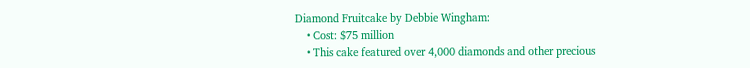Diamond Fruitcake by Debbie Wingham:
    • Cost: $75 million
    • This cake featured over 4,000 diamonds and other precious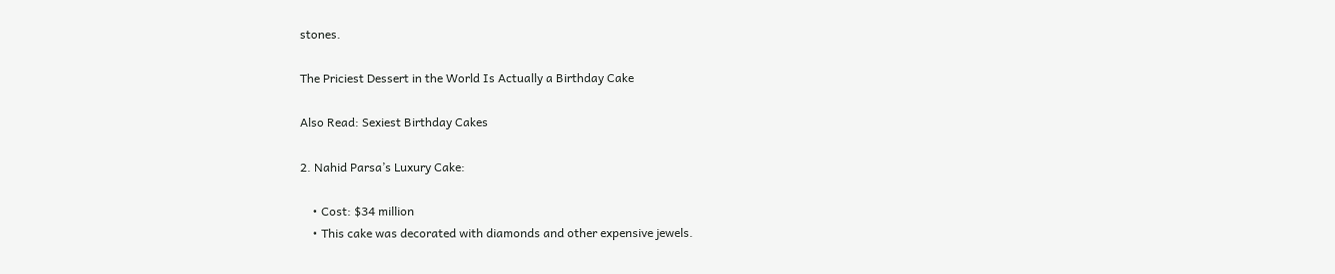stones.

The Priciest Dessert in the World Is Actually a Birthday Cake

Also Read: Sexiest Birthday Cakes

2. Nahid Parsa’s Luxury Cake:

    • Cost: $34 million
    • This cake was decorated with diamonds and other expensive jewels.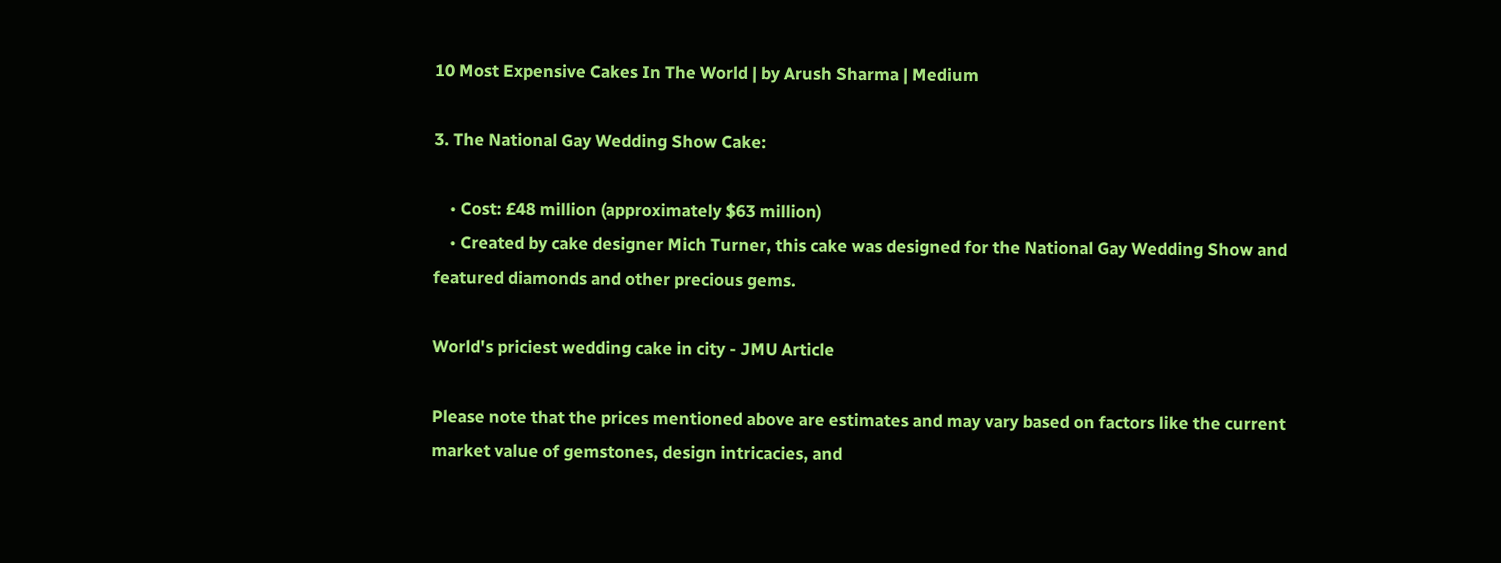10 Most Expensive Cakes In The World | by Arush Sharma | Medium

3. The National Gay Wedding Show Cake:

    • Cost: £48 million (approximately $63 million)
    • Created by cake designer Mich Turner, this cake was designed for the National Gay Wedding Show and featured diamonds and other precious gems.

World's priciest wedding cake in city - JMU Article

Please note that the prices mentioned above are estimates and may vary based on factors like the current market value of gemstones, design intricacies, and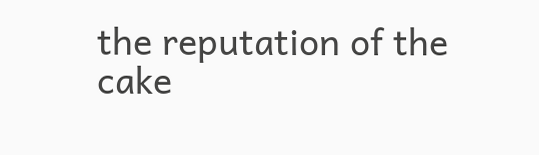the reputation of the cake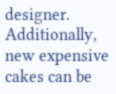designer. Additionally, new expensive cakes can be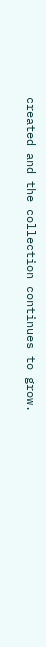created and the collection continues to grow.